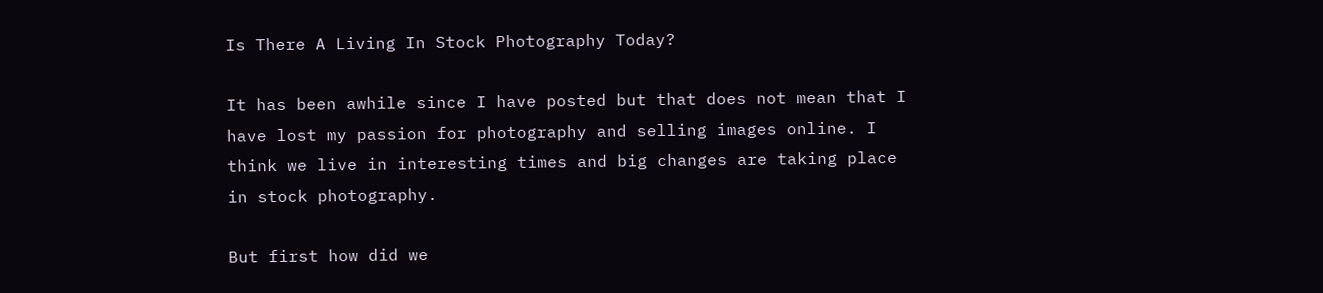Is There A Living In Stock Photography Today?

It has been awhile since I have posted but that does not mean that I have lost my passion for photography and selling images online. I think we live in interesting times and big changes are taking place in stock photography.

But first how did we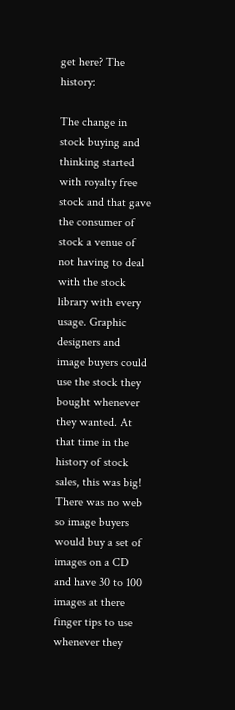get here? The history:

The change in stock buying and thinking started with royalty free stock and that gave the consumer of stock a venue of not having to deal with the stock library with every usage. Graphic designers and image buyers could use the stock they bought whenever they wanted. At that time in the history of stock sales, this was big! There was no web so image buyers would buy a set of images on a CD and have 30 to 100 images at there finger tips to use whenever they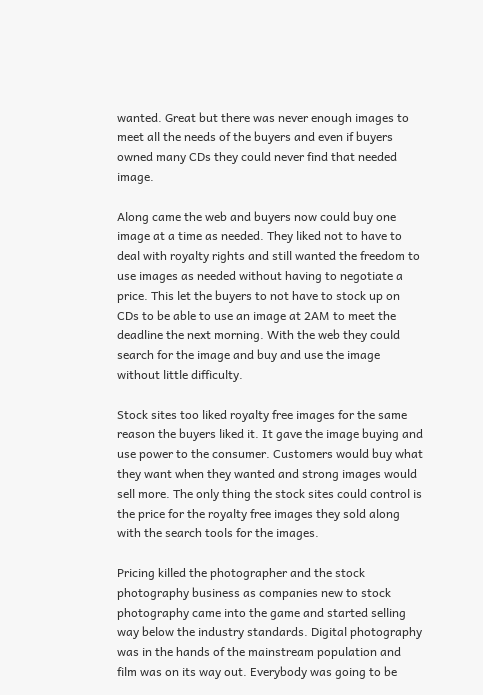wanted. Great but there was never enough images to meet all the needs of the buyers and even if buyers owned many CDs they could never find that needed image.

Along came the web and buyers now could buy one image at a time as needed. They liked not to have to deal with royalty rights and still wanted the freedom to use images as needed without having to negotiate a price. This let the buyers to not have to stock up on CDs to be able to use an image at 2AM to meet the deadline the next morning. With the web they could search for the image and buy and use the image without little difficulty.

Stock sites too liked royalty free images for the same reason the buyers liked it. It gave the image buying and use power to the consumer. Customers would buy what they want when they wanted and strong images would sell more. The only thing the stock sites could control is the price for the royalty free images they sold along with the search tools for the images.

Pricing killed the photographer and the stock photography business as companies new to stock photography came into the game and started selling way below the industry standards. Digital photography was in the hands of the mainstream population and film was on its way out. Everybody was going to be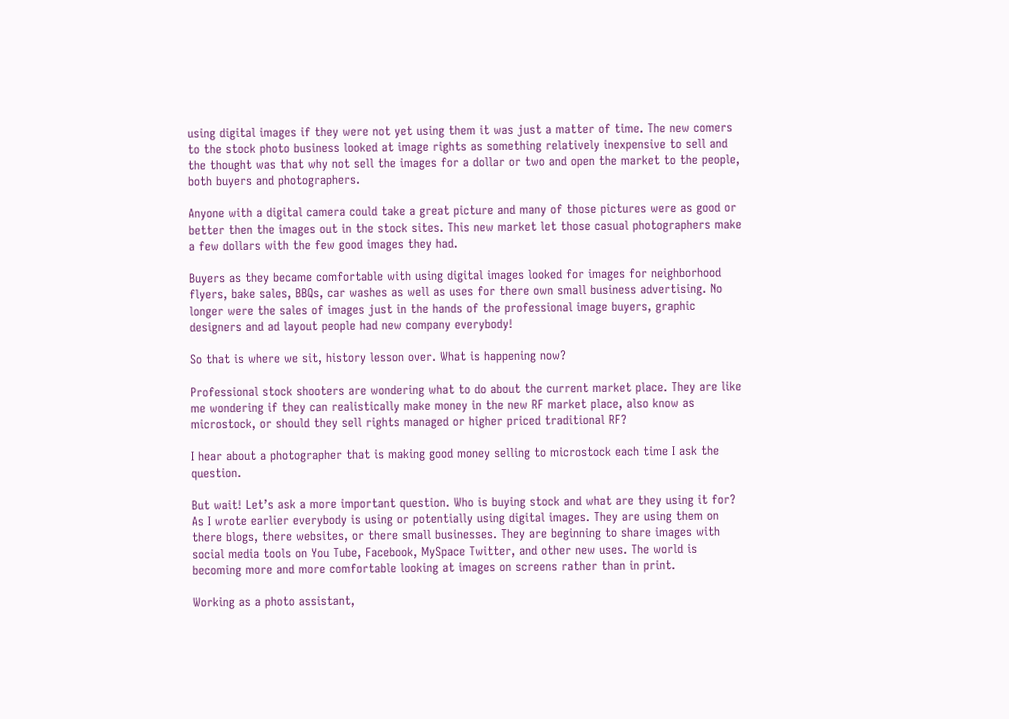using digital images if they were not yet using them it was just a matter of time. The new comers to the stock photo business looked at image rights as something relatively inexpensive to sell and the thought was that why not sell the images for a dollar or two and open the market to the people, both buyers and photographers.

Anyone with a digital camera could take a great picture and many of those pictures were as good or better then the images out in the stock sites. This new market let those casual photographers make a few dollars with the few good images they had.

Buyers as they became comfortable with using digital images looked for images for neighborhood flyers, bake sales, BBQs, car washes as well as uses for there own small business advertising. No longer were the sales of images just in the hands of the professional image buyers, graphic designers and ad layout people had new company everybody!

So that is where we sit, history lesson over. What is happening now?

Professional stock shooters are wondering what to do about the current market place. They are like me wondering if they can realistically make money in the new RF market place, also know as microstock, or should they sell rights managed or higher priced traditional RF?

I hear about a photographer that is making good money selling to microstock each time I ask the question.

But wait! Let’s ask a more important question. Who is buying stock and what are they using it for? As I wrote earlier everybody is using or potentially using digital images. They are using them on there blogs, there websites, or there small businesses. They are beginning to share images with social media tools on You Tube, Facebook, MySpace Twitter, and other new uses. The world is becoming more and more comfortable looking at images on screens rather than in print.

Working as a photo assistant,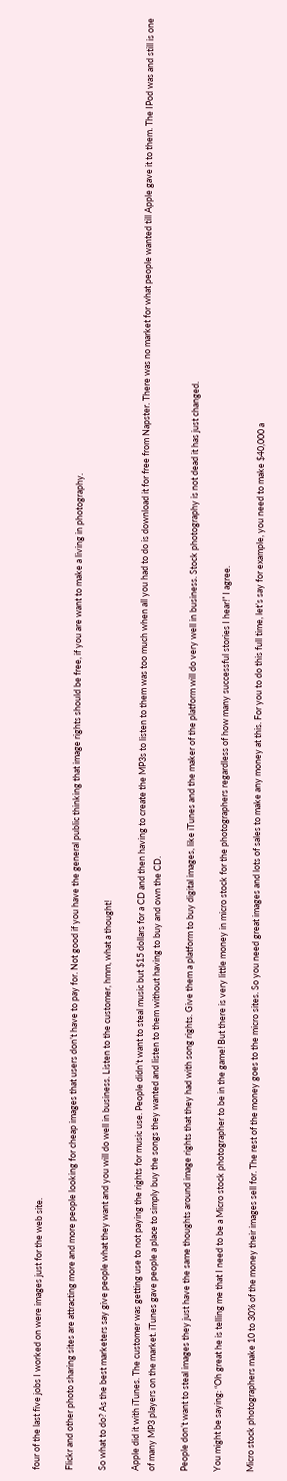four of the last five jobs I worked on were images just for the web site.

Flickr and other photo sharing sites are attracting more and more people looking for cheap images that users don’t have to pay for. Not good if you have the general public thinking that image rights should be free, if you are want to make a living in photography.

So what to do? As the best marketers say give people what they want and you will do well in business. Listen to the customer, hmm, what a thought!

Apple did it with iTunes. The customer was getting use to not paying the rights for music use. People didn’t want to steal music but $15 dollars for a CD and then having to create the MP3s to listen to them was too much when all you had to do is download it for free from Napster. There was no market for what people wanted till Apple gave it to them. The IPod was and still is one of many MP3 players on the market. iTunes gave people a place to simply buy the songs they wanted and listen to them without having to buy and own the CD.

People don’t want to steal images they just have the same thoughts around image rights that they had with song rights. Give them a platform to buy digital images, like iTunes and the maker of the platform will do very well in business. Stock photography is not dead it has just changed.

You might be saying: “Oh great he is telling me that I need to be a Micro stock photographer to be in the game! But there is very little money in micro stock for the photographers regardless of how many successful stories I hear!” I agree.

Micro stock photographers make 10 to 30% of the money their images sell for. The rest of the money goes to the micro sites. So you need great images and lots of sales to make any money at this. For you to do this full time, let’s say for example, you need to make $40,000 a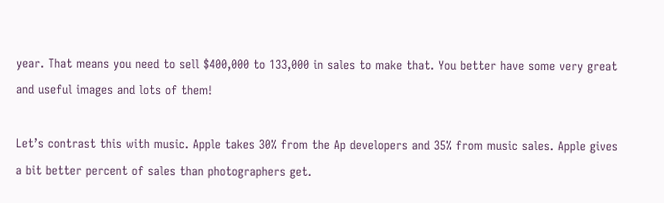year. That means you need to sell $400,000 to 133,000 in sales to make that. You better have some very great and useful images and lots of them!

Let’s contrast this with music. Apple takes 30% from the Ap developers and 35% from music sales. Apple gives a bit better percent of sales than photographers get.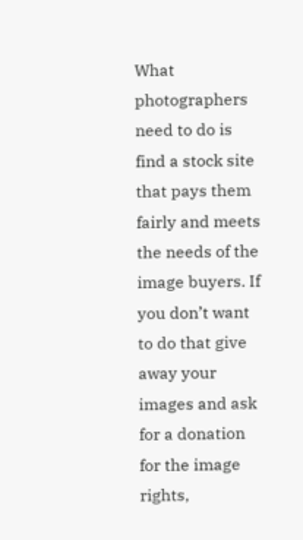What photographers need to do is find a stock site that pays them fairly and meets the needs of the image buyers. If you don’t want to do that give away your images and ask for a donation for the image rights,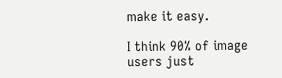make it easy.

I think 90% of image users just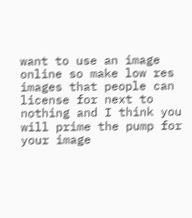want to use an image online so make low res images that people can license for next to nothing and I think you will prime the pump for your image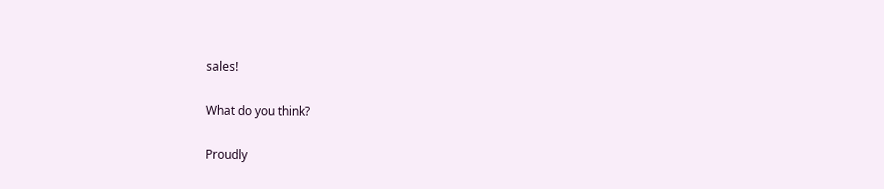sales!

What do you think?

Proudly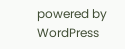powered by WordPress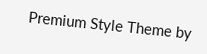Premium Style Theme by